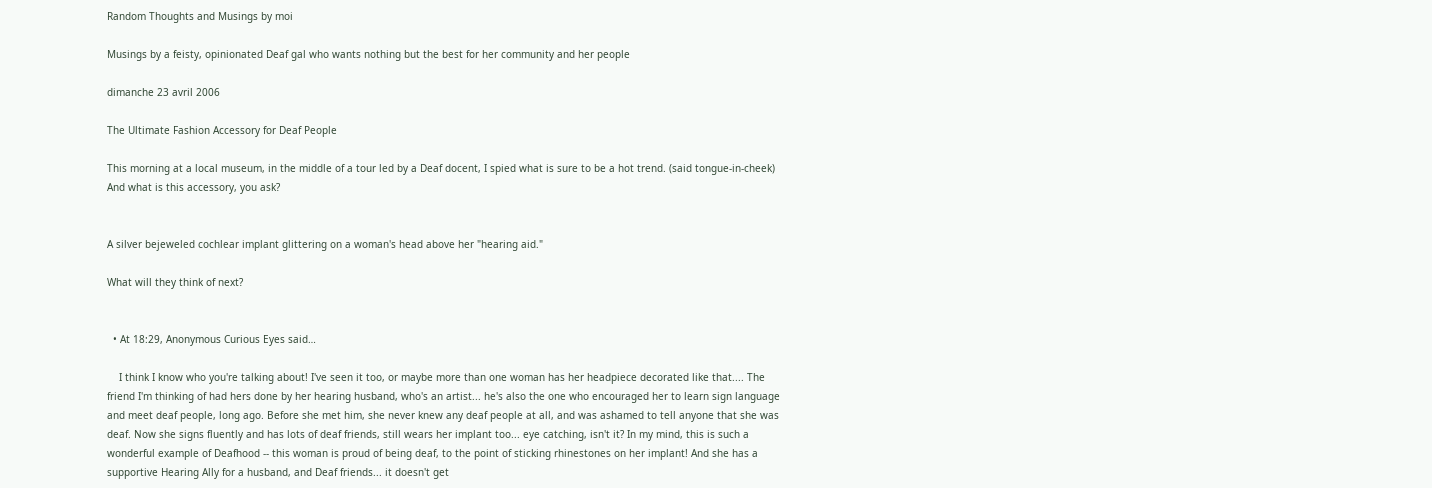Random Thoughts and Musings by moi

Musings by a feisty, opinionated Deaf gal who wants nothing but the best for her community and her people

dimanche 23 avril 2006

The Ultimate Fashion Accessory for Deaf People

This morning at a local museum, in the middle of a tour led by a Deaf docent, I spied what is sure to be a hot trend. (said tongue-in-cheek) And what is this accessory, you ask?


A silver bejeweled cochlear implant glittering on a woman's head above her "hearing aid."

What will they think of next?


  • At 18:29, Anonymous Curious Eyes said…

    I think I know who you're talking about! I've seen it too, or maybe more than one woman has her headpiece decorated like that.... The friend I'm thinking of had hers done by her hearing husband, who's an artist... he's also the one who encouraged her to learn sign language and meet deaf people, long ago. Before she met him, she never knew any deaf people at all, and was ashamed to tell anyone that she was deaf. Now she signs fluently and has lots of deaf friends, still wears her implant too... eye catching, isn't it? In my mind, this is such a wonderful example of Deafhood -- this woman is proud of being deaf, to the point of sticking rhinestones on her implant! And she has a supportive Hearing Ally for a husband, and Deaf friends... it doesn't get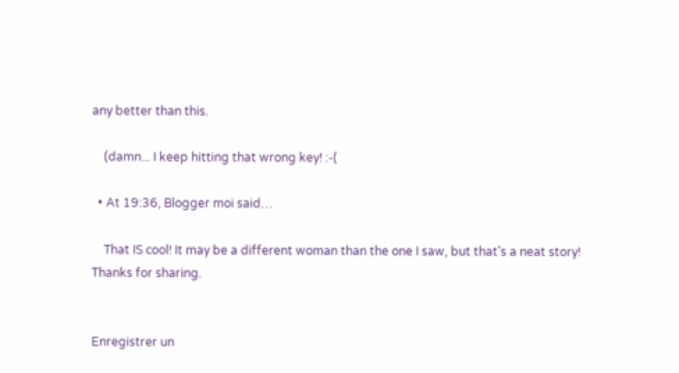any better than this.

    (damn... I keep hitting that wrong key! :-(

  • At 19:36, Blogger moi said…

    That IS cool! It may be a different woman than the one I saw, but that's a neat story! Thanks for sharing.


Enregistrer un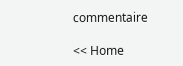commentaire

<< Home